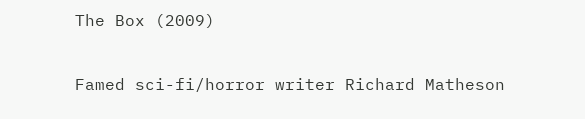The Box (2009)

Famed sci-fi/horror writer Richard Matheson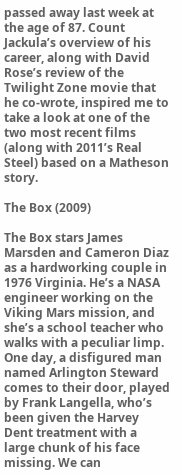passed away last week at the age of 87. Count Jackula’s overview of his career, along with David Rose’s review of the Twilight Zone movie that he co-wrote, inspired me to take a look at one of the two most recent films (along with 2011’s Real Steel) based on a Matheson story.

The Box (2009)

The Box stars James Marsden and Cameron Diaz as a hardworking couple in 1976 Virginia. He’s a NASA engineer working on the Viking Mars mission, and she’s a school teacher who walks with a peculiar limp. One day, a disfigured man named Arlington Steward comes to their door, played by Frank Langella, who’s been given the Harvey Dent treatment with a large chunk of his face missing. We can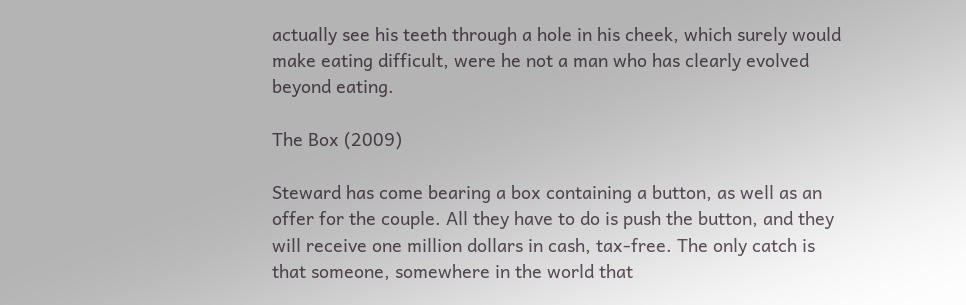actually see his teeth through a hole in his cheek, which surely would make eating difficult, were he not a man who has clearly evolved beyond eating.

The Box (2009)

Steward has come bearing a box containing a button, as well as an offer for the couple. All they have to do is push the button, and they will receive one million dollars in cash, tax-free. The only catch is that someone, somewhere in the world that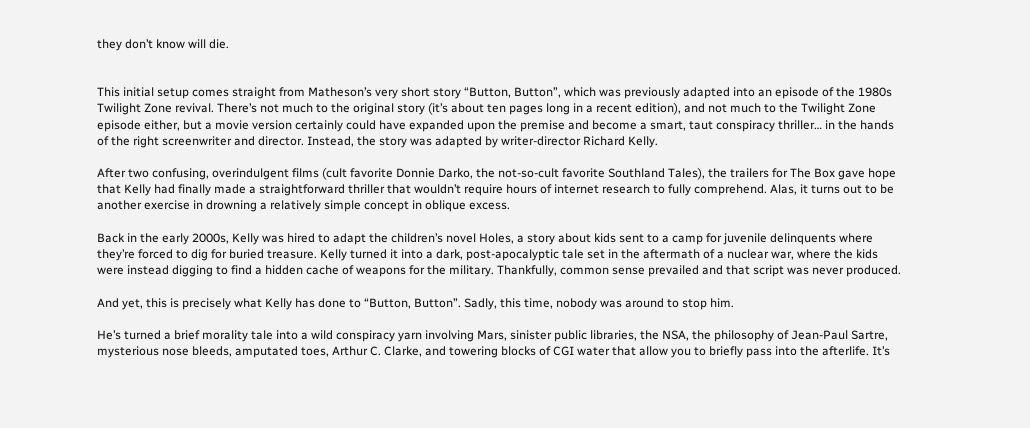they don’t know will die.


This initial setup comes straight from Matheson’s very short story “Button, Button”, which was previously adapted into an episode of the 1980s Twilight Zone revival. There’s not much to the original story (it’s about ten pages long in a recent edition), and not much to the Twilight Zone episode either, but a movie version certainly could have expanded upon the premise and become a smart, taut conspiracy thriller… in the hands of the right screenwriter and director. Instead, the story was adapted by writer-director Richard Kelly.

After two confusing, overindulgent films (cult favorite Donnie Darko, the not-so-cult favorite Southland Tales), the trailers for The Box gave hope that Kelly had finally made a straightforward thriller that wouldn’t require hours of internet research to fully comprehend. Alas, it turns out to be another exercise in drowning a relatively simple concept in oblique excess.

Back in the early 2000s, Kelly was hired to adapt the children’s novel Holes, a story about kids sent to a camp for juvenile delinquents where they’re forced to dig for buried treasure. Kelly turned it into a dark, post-apocalyptic tale set in the aftermath of a nuclear war, where the kids were instead digging to find a hidden cache of weapons for the military. Thankfully, common sense prevailed and that script was never produced.

And yet, this is precisely what Kelly has done to “Button, Button”. Sadly, this time, nobody was around to stop him.

He’s turned a brief morality tale into a wild conspiracy yarn involving Mars, sinister public libraries, the NSA, the philosophy of Jean-Paul Sartre, mysterious nose bleeds, amputated toes, Arthur C. Clarke, and towering blocks of CGI water that allow you to briefly pass into the afterlife. It’s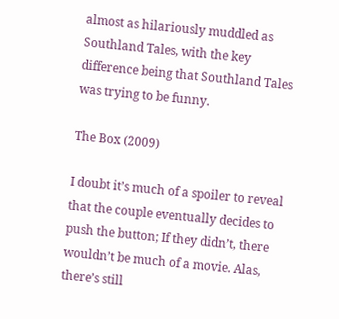almost as hilariously muddled as Southland Tales, with the key difference being that Southland Tales was trying to be funny.

The Box (2009)

I doubt it’s much of a spoiler to reveal that the couple eventually decides to push the button; If they didn’t, there wouldn’t be much of a movie. Alas, there’s still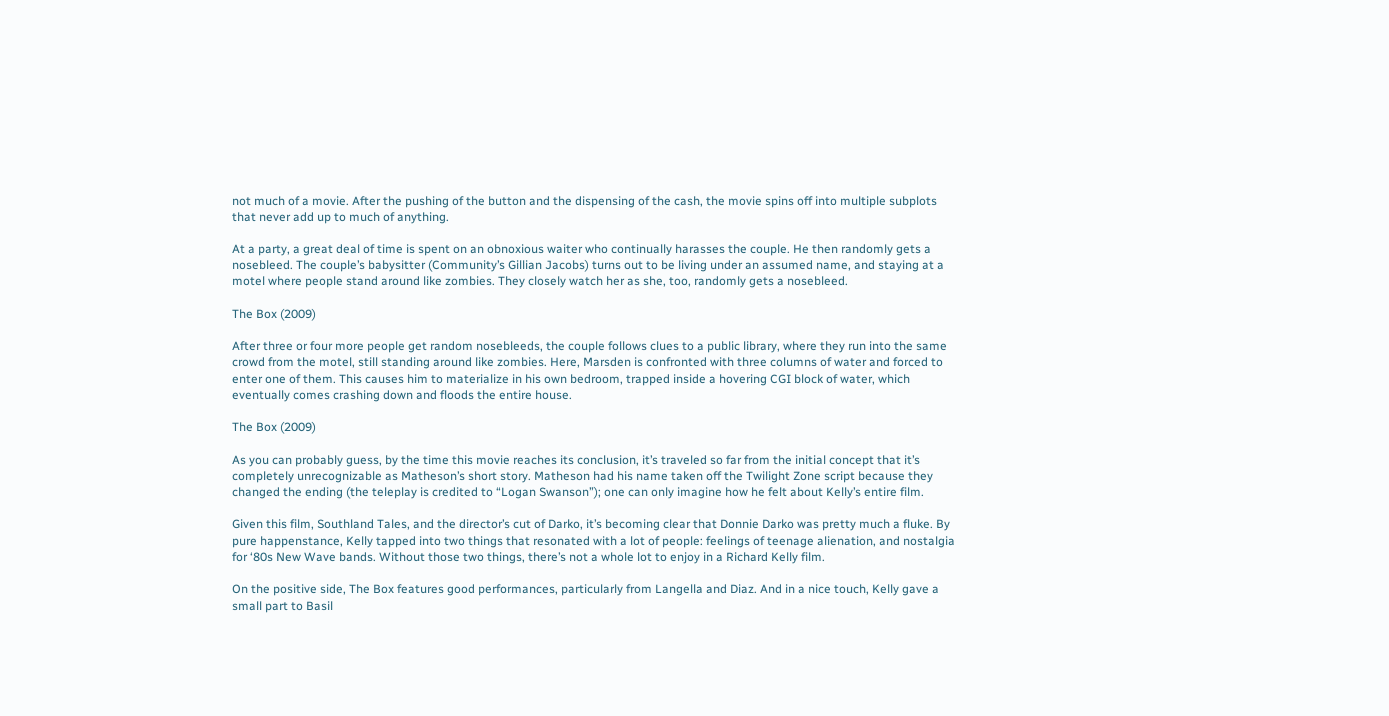not much of a movie. After the pushing of the button and the dispensing of the cash, the movie spins off into multiple subplots that never add up to much of anything.

At a party, a great deal of time is spent on an obnoxious waiter who continually harasses the couple. He then randomly gets a nosebleed. The couple’s babysitter (Community’s Gillian Jacobs) turns out to be living under an assumed name, and staying at a motel where people stand around like zombies. They closely watch her as she, too, randomly gets a nosebleed.

The Box (2009)

After three or four more people get random nosebleeds, the couple follows clues to a public library, where they run into the same crowd from the motel, still standing around like zombies. Here, Marsden is confronted with three columns of water and forced to enter one of them. This causes him to materialize in his own bedroom, trapped inside a hovering CGI block of water, which eventually comes crashing down and floods the entire house.

The Box (2009)

As you can probably guess, by the time this movie reaches its conclusion, it’s traveled so far from the initial concept that it’s completely unrecognizable as Matheson’s short story. Matheson had his name taken off the Twilight Zone script because they changed the ending (the teleplay is credited to “Logan Swanson”); one can only imagine how he felt about Kelly’s entire film.

Given this film, Southland Tales, and the director’s cut of Darko, it’s becoming clear that Donnie Darko was pretty much a fluke. By pure happenstance, Kelly tapped into two things that resonated with a lot of people: feelings of teenage alienation, and nostalgia for ‘80s New Wave bands. Without those two things, there’s not a whole lot to enjoy in a Richard Kelly film.

On the positive side, The Box features good performances, particularly from Langella and Diaz. And in a nice touch, Kelly gave a small part to Basil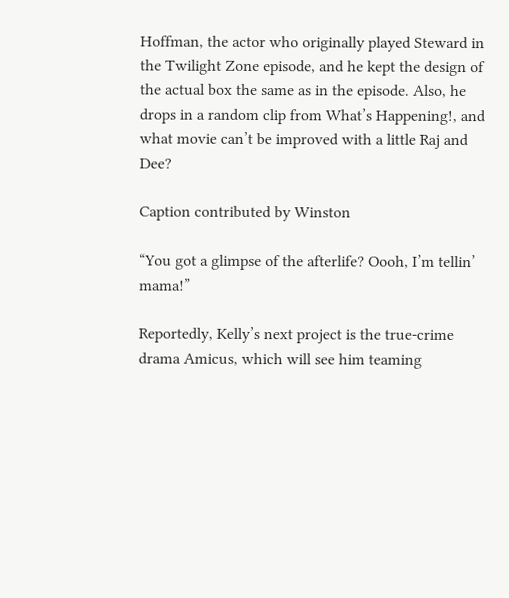Hoffman, the actor who originally played Steward in the Twilight Zone episode, and he kept the design of the actual box the same as in the episode. Also, he drops in a random clip from What’s Happening!, and what movie can’t be improved with a little Raj and Dee?

Caption contributed by Winston

“You got a glimpse of the afterlife? Oooh, I’m tellin’ mama!”

Reportedly, Kelly’s next project is the true-crime drama Amicus, which will see him teaming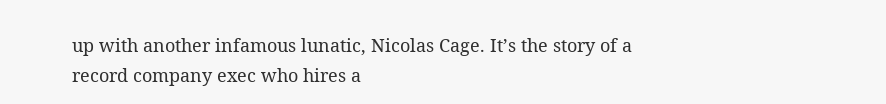up with another infamous lunatic, Nicolas Cage. It’s the story of a record company exec who hires a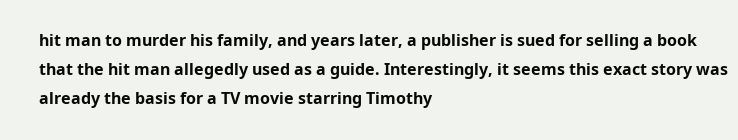hit man to murder his family, and years later, a publisher is sued for selling a book that the hit man allegedly used as a guide. Interestingly, it seems this exact story was already the basis for a TV movie starring Timothy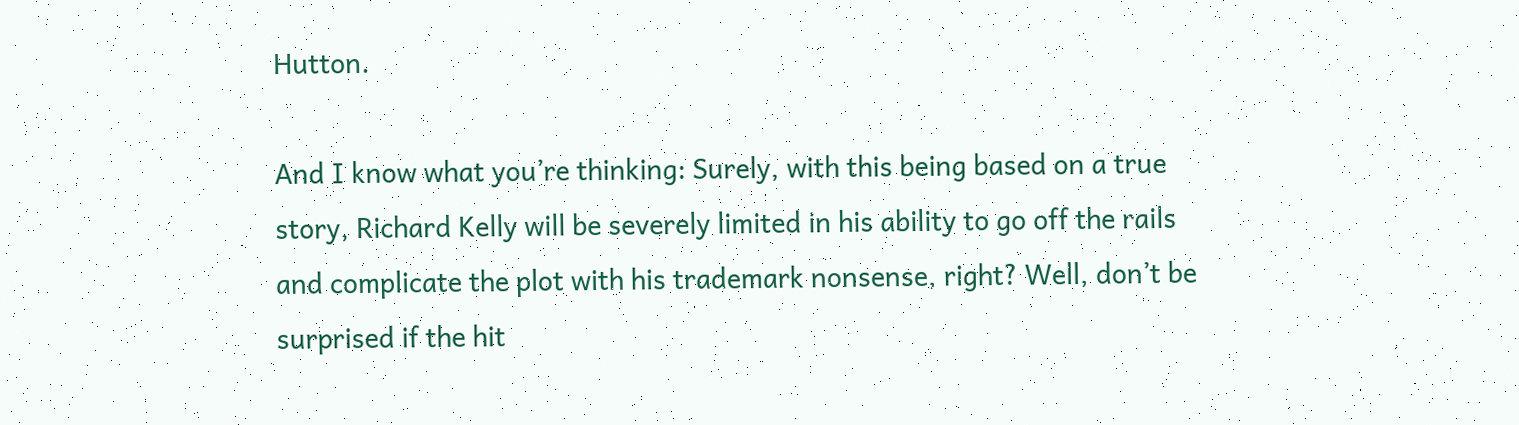Hutton.

And I know what you’re thinking: Surely, with this being based on a true story, Richard Kelly will be severely limited in his ability to go off the rails and complicate the plot with his trademark nonsense, right? Well, don’t be surprised if the hit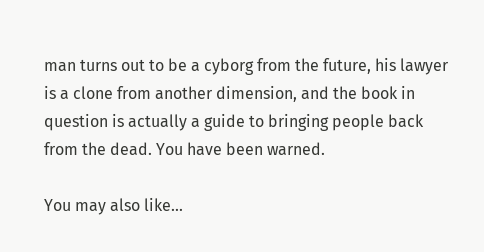man turns out to be a cyborg from the future, his lawyer is a clone from another dimension, and the book in question is actually a guide to bringing people back from the dead. You have been warned.

You may also like...